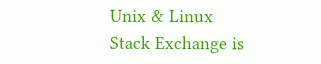Unix & Linux Stack Exchange is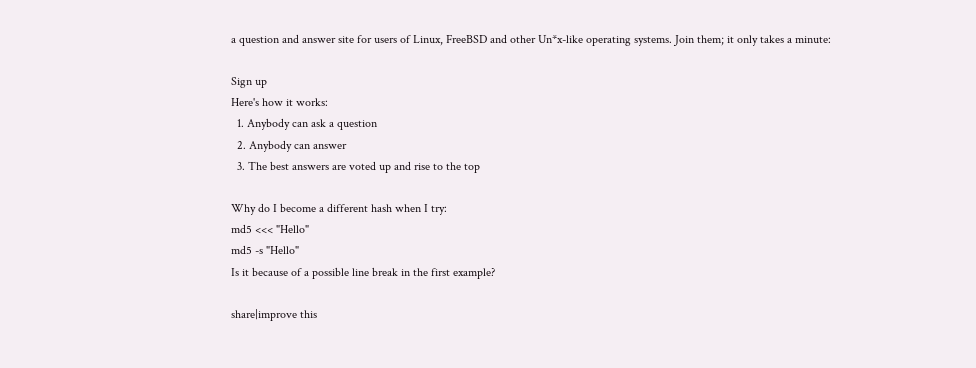a question and answer site for users of Linux, FreeBSD and other Un*x-like operating systems. Join them; it only takes a minute:

Sign up
Here's how it works:
  1. Anybody can ask a question
  2. Anybody can answer
  3. The best answers are voted up and rise to the top

Why do I become a different hash when I try:
md5 <<< "Hello"
md5 -s "Hello"
Is it because of a possible line break in the first example?

share|improve this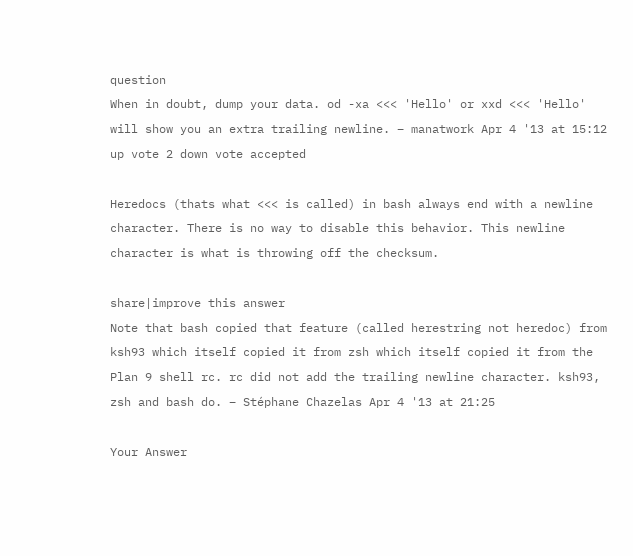question
When in doubt, dump your data. od -xa <<< 'Hello' or xxd <<< 'Hello' will show you an extra trailing newline. – manatwork Apr 4 '13 at 15:12
up vote 2 down vote accepted

Heredocs (thats what <<< is called) in bash always end with a newline character. There is no way to disable this behavior. This newline character is what is throwing off the checksum.

share|improve this answer
Note that bash copied that feature (called herestring not heredoc) from ksh93 which itself copied it from zsh which itself copied it from the Plan 9 shell rc. rc did not add the trailing newline character. ksh93, zsh and bash do. – Stéphane Chazelas Apr 4 '13 at 21:25

Your Answer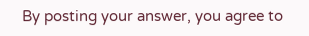By posting your answer, you agree to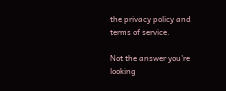the privacy policy and terms of service.

Not the answer you're looking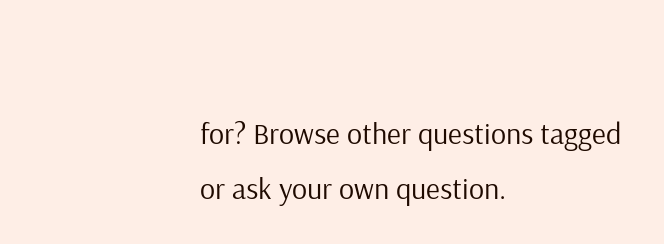for? Browse other questions tagged or ask your own question.